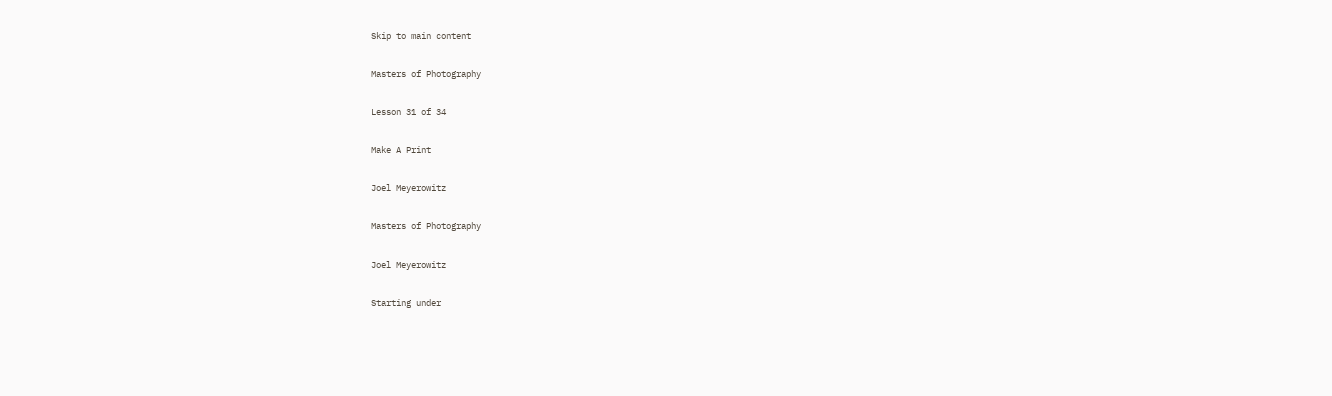Skip to main content

Masters of Photography

Lesson 31 of 34

Make A Print

Joel Meyerowitz

Masters of Photography

Joel Meyerowitz

Starting under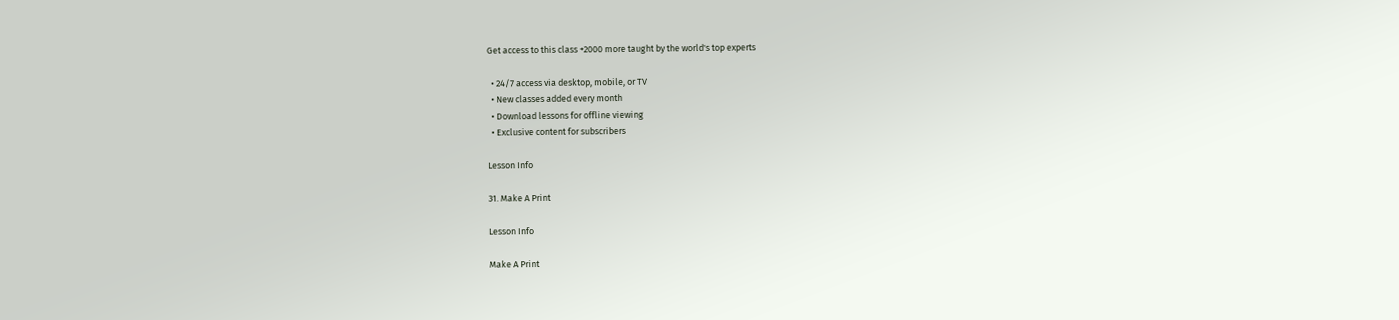Get access to this class +2000 more taught by the world's top experts

  • 24/7 access via desktop, mobile, or TV
  • New classes added every month
  • Download lessons for offline viewing
  • Exclusive content for subscribers

Lesson Info

31. Make A Print

Lesson Info

Make A Print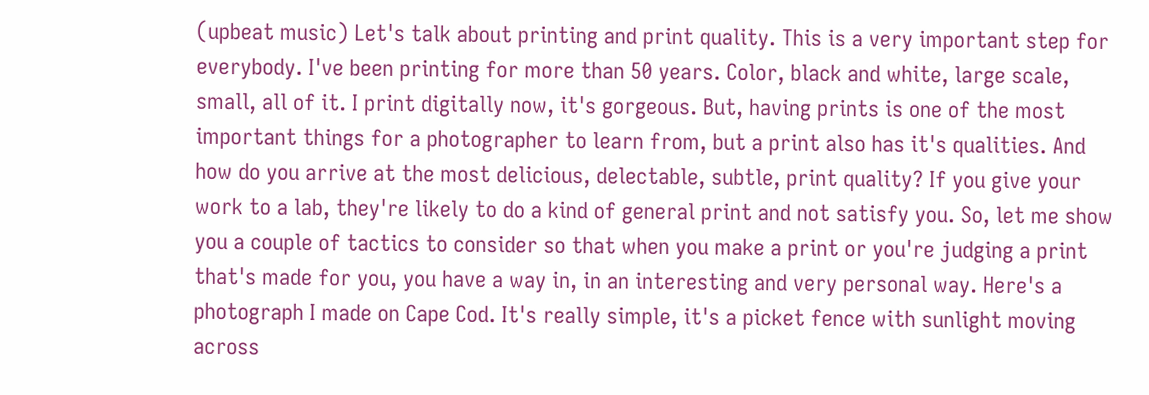(upbeat music) Let's talk about printing and print quality. This is a very important step for everybody. I've been printing for more than 50 years. Color, black and white, large scale, small, all of it. I print digitally now, it's gorgeous. But, having prints is one of the most important things for a photographer to learn from, but a print also has it's qualities. And how do you arrive at the most delicious, delectable, subtle, print quality? If you give your work to a lab, they're likely to do a kind of general print and not satisfy you. So, let me show you a couple of tactics to consider so that when you make a print or you're judging a print that's made for you, you have a way in, in an interesting and very personal way. Here's a photograph I made on Cape Cod. It's really simple, it's a picket fence with sunlight moving across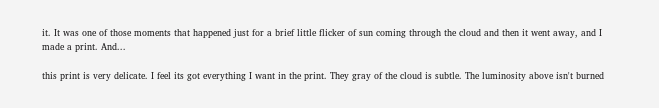it. It was one of those moments that happened just for a brief little flicker of sun coming through the cloud and then it went away, and I made a print. And...

this print is very delicate. I feel its got everything I want in the print. They gray of the cloud is subtle. The luminosity above isn't burned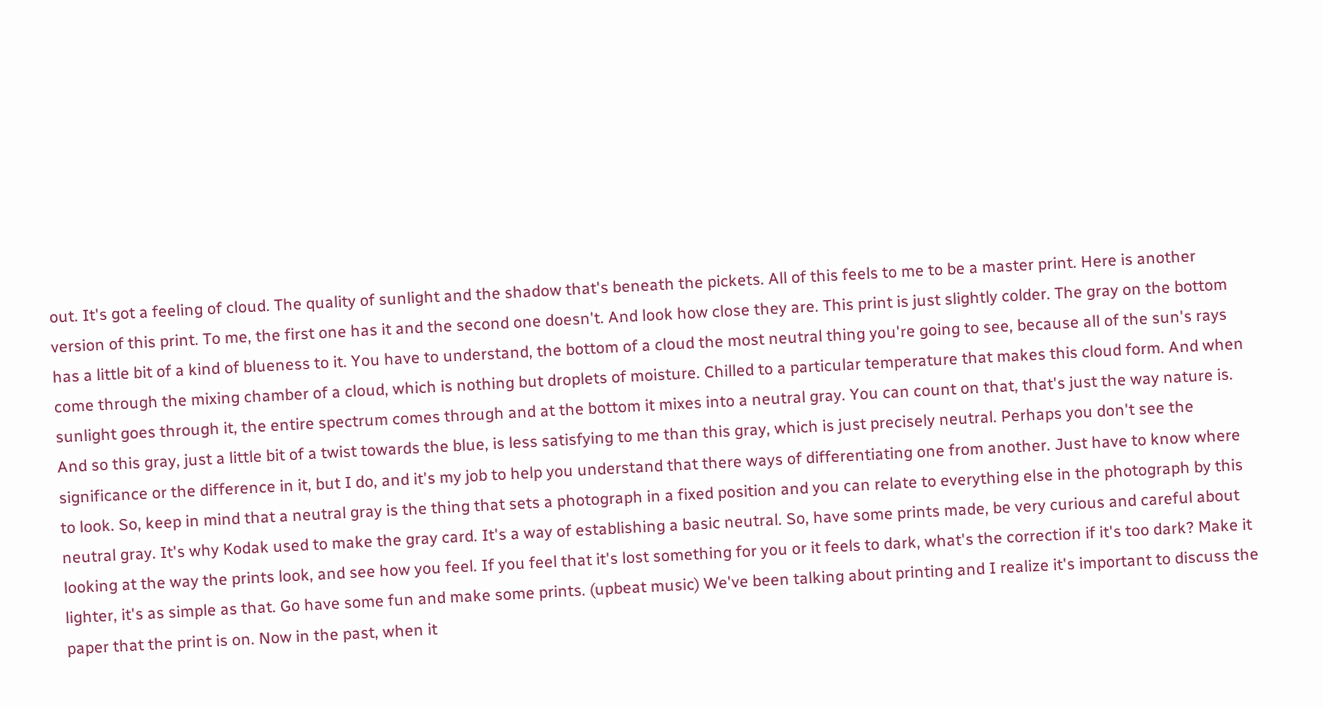out. It's got a feeling of cloud. The quality of sunlight and the shadow that's beneath the pickets. All of this feels to me to be a master print. Here is another version of this print. To me, the first one has it and the second one doesn't. And look how close they are. This print is just slightly colder. The gray on the bottom has a little bit of a kind of blueness to it. You have to understand, the bottom of a cloud the most neutral thing you're going to see, because all of the sun's rays come through the mixing chamber of a cloud, which is nothing but droplets of moisture. Chilled to a particular temperature that makes this cloud form. And when sunlight goes through it, the entire spectrum comes through and at the bottom it mixes into a neutral gray. You can count on that, that's just the way nature is. And so this gray, just a little bit of a twist towards the blue, is less satisfying to me than this gray, which is just precisely neutral. Perhaps you don't see the significance or the difference in it, but I do, and it's my job to help you understand that there ways of differentiating one from another. Just have to know where to look. So, keep in mind that a neutral gray is the thing that sets a photograph in a fixed position and you can relate to everything else in the photograph by this neutral gray. It's why Kodak used to make the gray card. It's a way of establishing a basic neutral. So, have some prints made, be very curious and careful about looking at the way the prints look, and see how you feel. If you feel that it's lost something for you or it feels to dark, what's the correction if it's too dark? Make it lighter, it's as simple as that. Go have some fun and make some prints. (upbeat music) We've been talking about printing and I realize it's important to discuss the paper that the print is on. Now in the past, when it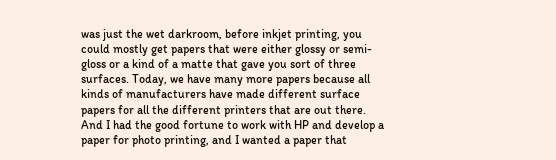was just the wet darkroom, before inkjet printing, you could mostly get papers that were either glossy or semi-gloss or a kind of a matte that gave you sort of three surfaces. Today, we have many more papers because all kinds of manufacturers have made different surface papers for all the different printers that are out there. And I had the good fortune to work with HP and develop a paper for photo printing, and I wanted a paper that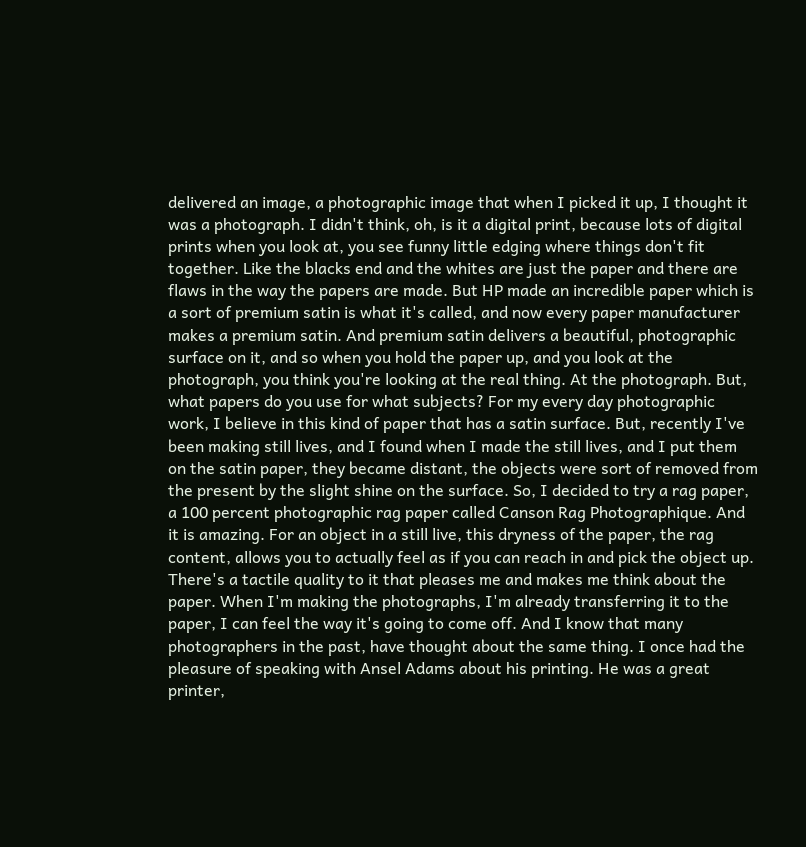delivered an image, a photographic image that when I picked it up, I thought it was a photograph. I didn't think, oh, is it a digital print, because lots of digital prints when you look at, you see funny little edging where things don't fit together. Like the blacks end and the whites are just the paper and there are flaws in the way the papers are made. But HP made an incredible paper which is a sort of premium satin is what it's called, and now every paper manufacturer makes a premium satin. And premium satin delivers a beautiful, photographic surface on it, and so when you hold the paper up, and you look at the photograph, you think you're looking at the real thing. At the photograph. But, what papers do you use for what subjects? For my every day photographic work, I believe in this kind of paper that has a satin surface. But, recently I've been making still lives, and I found when I made the still lives, and I put them on the satin paper, they became distant, the objects were sort of removed from the present by the slight shine on the surface. So, I decided to try a rag paper, a 100 percent photographic rag paper called Canson Rag Photographique. And it is amazing. For an object in a still live, this dryness of the paper, the rag content, allows you to actually feel as if you can reach in and pick the object up. There's a tactile quality to it that pleases me and makes me think about the paper. When I'm making the photographs, I'm already transferring it to the paper, I can feel the way it's going to come off. And I know that many photographers in the past, have thought about the same thing. I once had the pleasure of speaking with Ansel Adams about his printing. He was a great printer,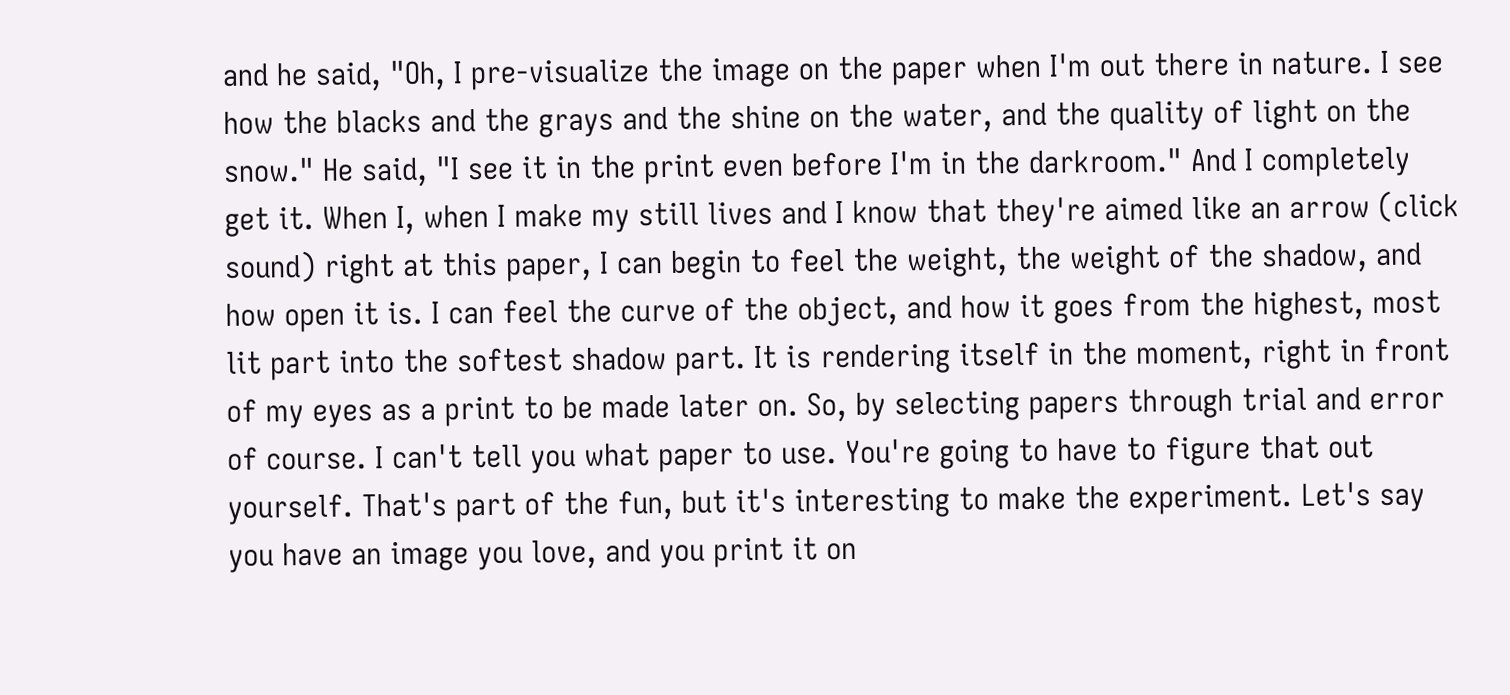and he said, "Oh, I pre-visualize the image on the paper when I'm out there in nature. I see how the blacks and the grays and the shine on the water, and the quality of light on the snow." He said, "I see it in the print even before I'm in the darkroom." And I completely get it. When I, when I make my still lives and I know that they're aimed like an arrow (click sound) right at this paper, I can begin to feel the weight, the weight of the shadow, and how open it is. I can feel the curve of the object, and how it goes from the highest, most lit part into the softest shadow part. It is rendering itself in the moment, right in front of my eyes as a print to be made later on. So, by selecting papers through trial and error of course. I can't tell you what paper to use. You're going to have to figure that out yourself. That's part of the fun, but it's interesting to make the experiment. Let's say you have an image you love, and you print it on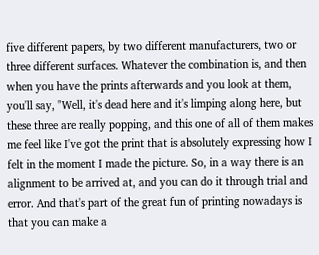five different papers, by two different manufacturers, two or three different surfaces. Whatever the combination is, and then when you have the prints afterwards and you look at them, you'll say, "Well, it's dead here and it's limping along here, but these three are really popping, and this one of all of them makes me feel like I've got the print that is absolutely expressing how I felt in the moment I made the picture. So, in a way there is an alignment to be arrived at, and you can do it through trial and error. And that's part of the great fun of printing nowadays is that you can make a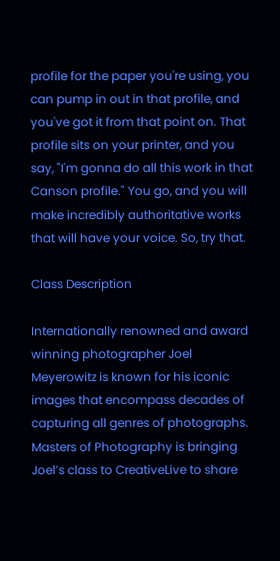profile for the paper you're using, you can pump in out in that profile, and you've got it from that point on. That profile sits on your printer, and you say, "I'm gonna do all this work in that Canson profile." You go, and you will make incredibly authoritative works that will have your voice. So, try that.

Class Description

Internationally renowned and award winning photographer Joel Meyerowitz is known for his iconic images that encompass decades of capturing all genres of photographs. Masters of Photography is bringing Joel’s class to CreativeLive to share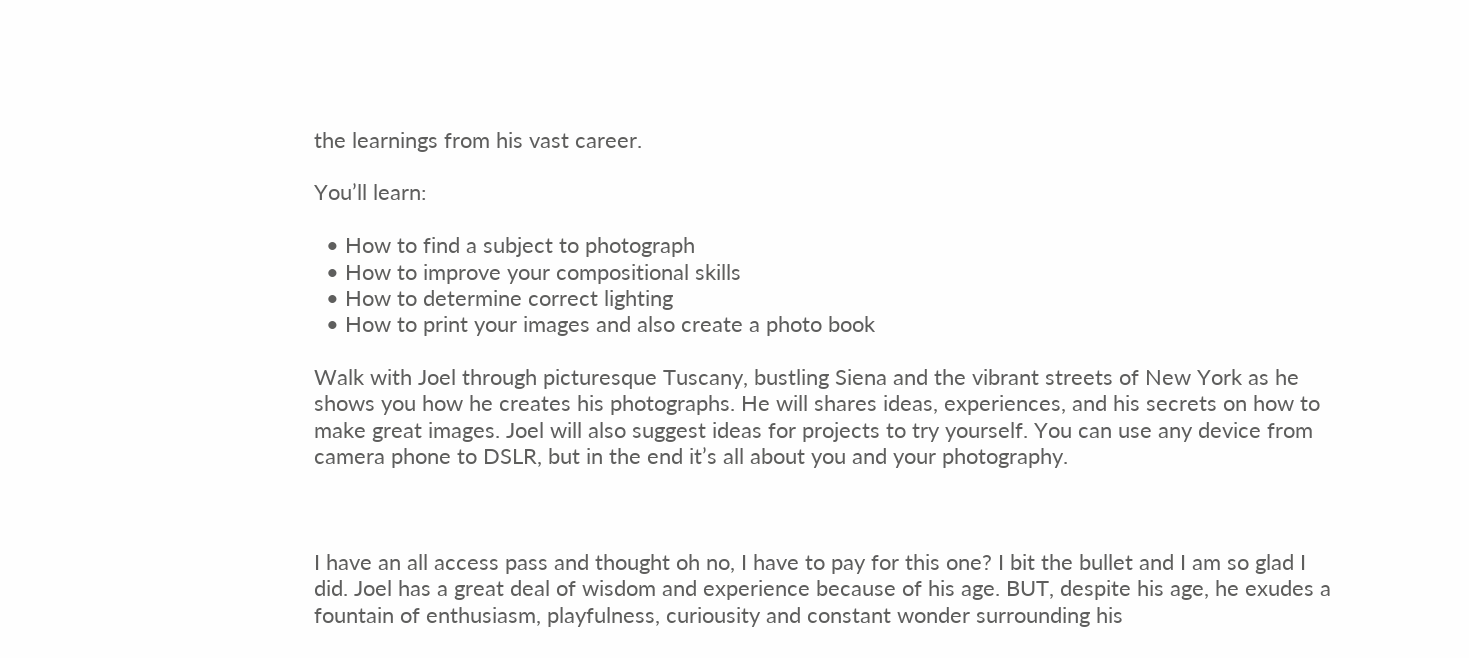the learnings from his vast career.

You’ll learn:

  • How to find a subject to photograph
  • How to improve your compositional skills
  • How to determine correct lighting
  • How to print your images and also create a photo book

Walk with Joel through picturesque Tuscany, bustling Siena and the vibrant streets of New York as he shows you how he creates his photographs. He will shares ideas, experiences, and his secrets on how to make great images. Joel will also suggest ideas for projects to try yourself. You can use any device from camera phone to DSLR, but in the end it’s all about you and your photography.



I have an all access pass and thought oh no, I have to pay for this one? I bit the bullet and I am so glad I did. Joel has a great deal of wisdom and experience because of his age. BUT, despite his age, he exudes a fountain of enthusiasm, playfulness, curiousity and constant wonder surrounding his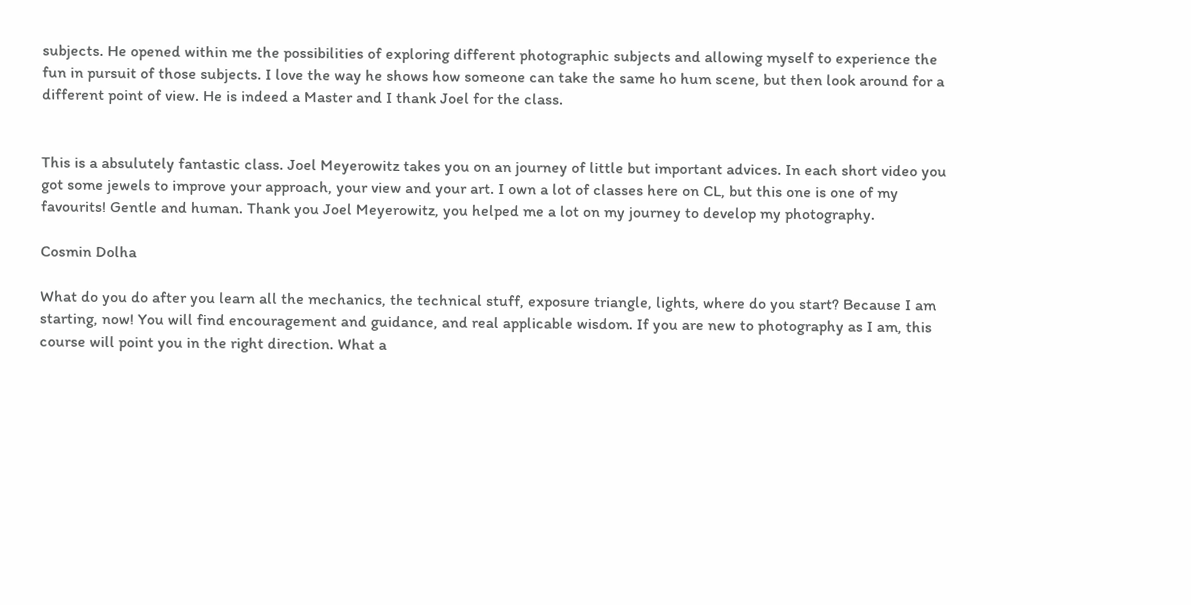subjects. He opened within me the possibilities of exploring different photographic subjects and allowing myself to experience the fun in pursuit of those subjects. I love the way he shows how someone can take the same ho hum scene, but then look around for a different point of view. He is indeed a Master and I thank Joel for the class.


This is a absulutely fantastic class. Joel Meyerowitz takes you on an journey of little but important advices. In each short video you got some jewels to improve your approach, your view and your art. I own a lot of classes here on CL, but this one is one of my favourits! Gentle and human. Thank you Joel Meyerowitz, you helped me a lot on my journey to develop my photography.

Cosmin Dolha

What do you do after you learn all the mechanics, the technical stuff, exposure triangle, lights, where do you start? Because I am starting, now! You will find encouragement and guidance, and real applicable wisdom. If you are new to photography as I am, this course will point you in the right direction. What a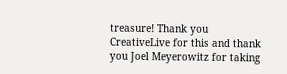treasure! Thank you CreativeLive for this and thank you Joel Meyerowitz for taking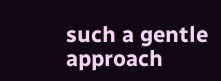such a gentle approach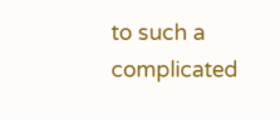to such a complicated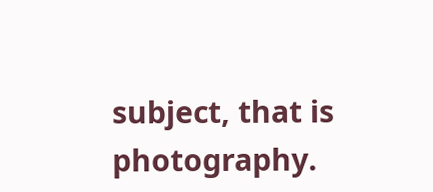subject, that is photography.